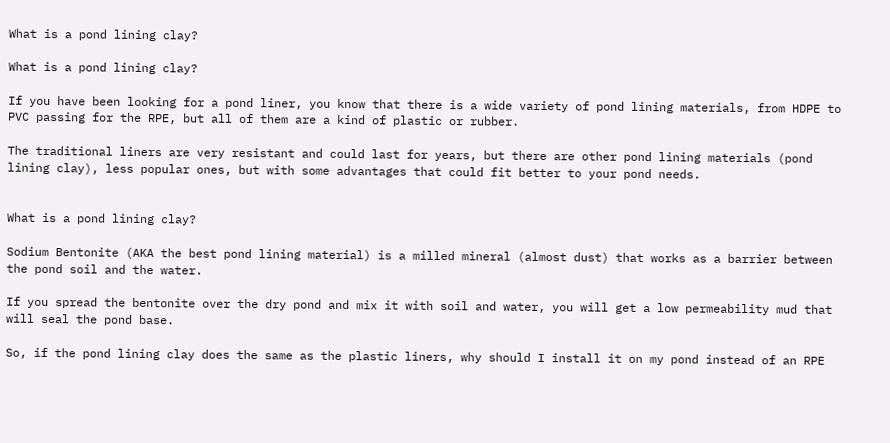What is a pond lining clay?

What is a pond lining clay?

If you have been looking for a pond liner, you know that there is a wide variety of pond lining materials, from HDPE to PVC passing for the RPE, but all of them are a kind of plastic or rubber.

The traditional liners are very resistant and could last for years, but there are other pond lining materials (pond lining clay), less popular ones, but with some advantages that could fit better to your pond needs.


What is a pond lining clay?

Sodium Bentonite (AKA the best pond lining material) is a milled mineral (almost dust) that works as a barrier between the pond soil and the water.

If you spread the bentonite over the dry pond and mix it with soil and water, you will get a low permeability mud that will seal the pond base.

So, if the pond lining clay does the same as the plastic liners, why should I install it on my pond instead of an RPE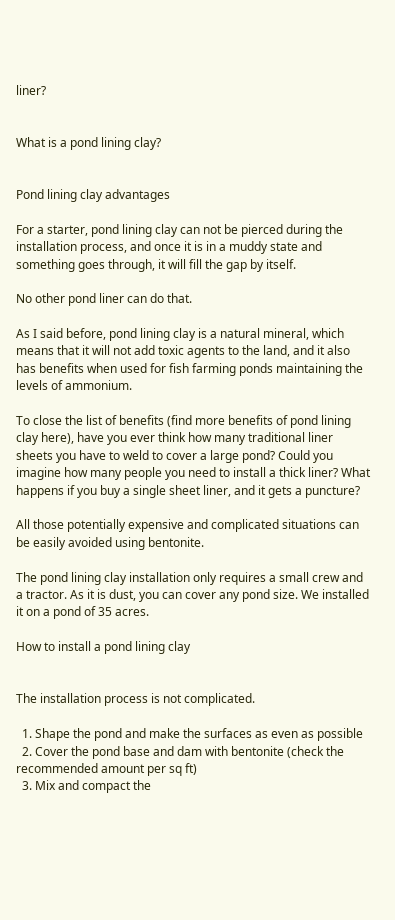liner?


What is a pond lining clay?


Pond lining clay advantages

For a starter, pond lining clay can not be pierced during the installation process, and once it is in a muddy state and something goes through, it will fill the gap by itself.

No other pond liner can do that.

As I said before, pond lining clay is a natural mineral, which means that it will not add toxic agents to the land, and it also has benefits when used for fish farming ponds maintaining the levels of ammonium.

To close the list of benefits (find more benefits of pond lining clay here), have you ever think how many traditional liner sheets you have to weld to cover a large pond? Could you imagine how many people you need to install a thick liner? What happens if you buy a single sheet liner, and it gets a puncture?

All those potentially expensive and complicated situations can be easily avoided using bentonite.

The pond lining clay installation only requires a small crew and a tractor. As it is dust, you can cover any pond size. We installed it on a pond of 35 acres.

How to install a pond lining clay


The installation process is not complicated.

  1. Shape the pond and make the surfaces as even as possible
  2. Cover the pond base and dam with bentonite (check the recommended amount per sq ft)
  3. Mix and compact the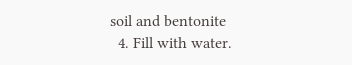soil and bentonite
  4. Fill with water.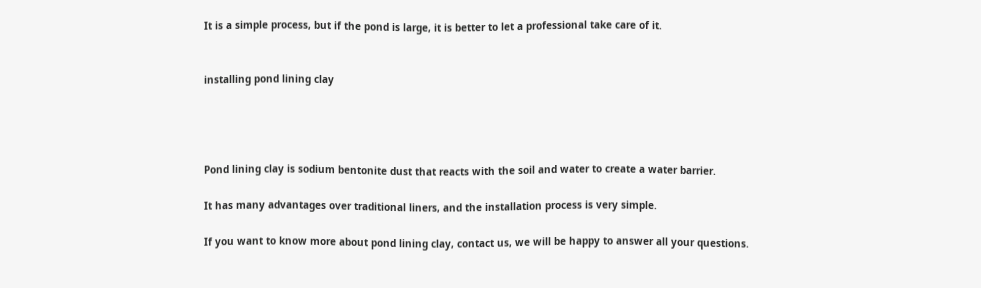It is a simple process, but if the pond is large, it is better to let a professional take care of it.


installing pond lining clay




Pond lining clay is sodium bentonite dust that reacts with the soil and water to create a water barrier.

It has many advantages over traditional liners, and the installation process is very simple.

If you want to know more about pond lining clay, contact us, we will be happy to answer all your questions.